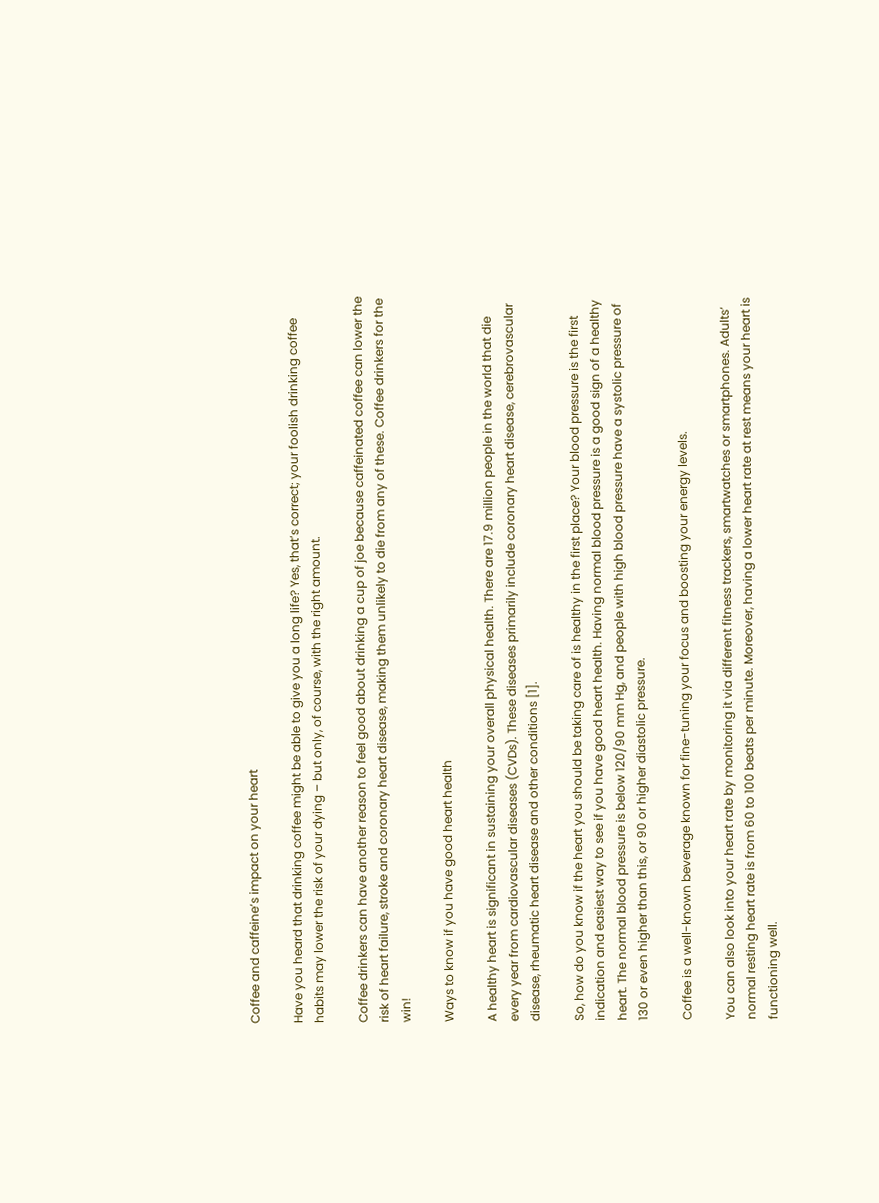Coffee and caffeine’s impact on your heart

Have you heard that drinking coffee might be able to give you a long life? Yes, that’s correct; your foolish drinking coffee habits may lower the risk of your dying – but only, of course, with the right amount.

Coffee drinkers can have another reason to feel good about drinking a cup of joe because caffeinated coffee can lower the risk of heart failure, stroke and coronary heart disease, making them unlikely to die from any of these. Coffee drinkers for the win!

Ways to know if you have good heart health

A healthy heart is significant in sustaining your overall physical health. There are 17.9 million people in the world that die every year from cardiovascular diseases (CVDs). These diseases primarily include coronary heart disease, cerebrovascular disease, rheumatic heart disease and other conditions [1].

So, how do you know if the heart you should be taking care of is healthy in the first place? Your blood pressure is the first indication and easiest way to see if you have good heart health. Having normal blood pressure is a good sign of a healthy heart. The normal blood pressure is below 120/90 mm Hg, and people with high blood pressure have a systolic pressure of 130 or even higher than this, or 90 or higher diastolic pressure.

Coffee is a well-known beverage known for fine-tuning your focus and boosting your energy levels.

You can also look into your heart rate by monitoring it via different fitness trackers, smartwatches or smartphones. Adults’ normal resting heart rate is from 60 to 100 beats per minute. Moreover, having a lower heart rate at rest means your heart is functioning well.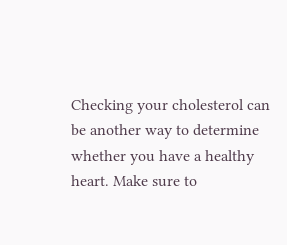Checking your cholesterol can be another way to determine whether you have a healthy heart. Make sure to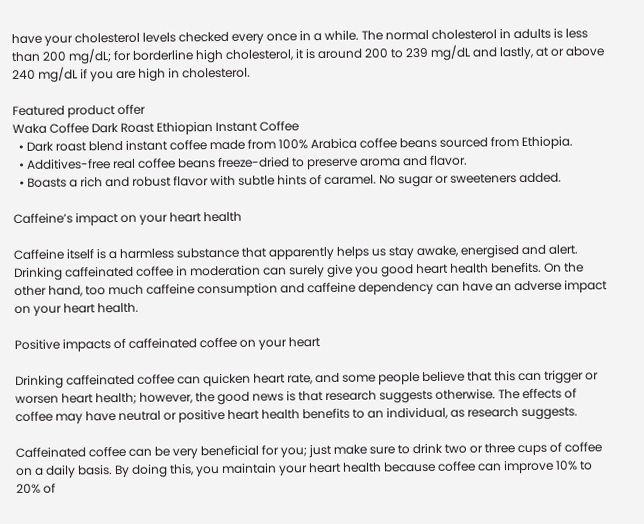have your cholesterol levels checked every once in a while. The normal cholesterol in adults is less than 200 mg/dL; for borderline high cholesterol, it is around 200 to 239 mg/dL and lastly, at or above 240 mg/dL if you are high in cholesterol.

Featured product offer
Waka Coffee Dark Roast Ethiopian Instant Coffee
  • Dark roast blend instant coffee made from 100% Arabica coffee beans sourced from Ethiopia.
  • Additives-free real coffee beans freeze-dried to preserve aroma and flavor.
  • Boasts a rich and robust flavor with subtle hints of caramel. No sugar or sweeteners added.

Caffeine’s impact on your heart health

Caffeine itself is a harmless substance that apparently helps us stay awake, energised and alert. Drinking caffeinated coffee in moderation can surely give you good heart health benefits. On the other hand, too much caffeine consumption and caffeine dependency can have an adverse impact on your heart health.

Positive impacts of caffeinated coffee on your heart

Drinking caffeinated coffee can quicken heart rate, and some people believe that this can trigger or worsen heart health; however, the good news is that research suggests otherwise. The effects of coffee may have neutral or positive heart health benefits to an individual, as research suggests.

Caffeinated coffee can be very beneficial for you; just make sure to drink two or three cups of coffee on a daily basis. By doing this, you maintain your heart health because coffee can improve 10% to 20% of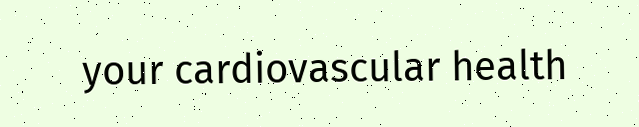your cardiovascular health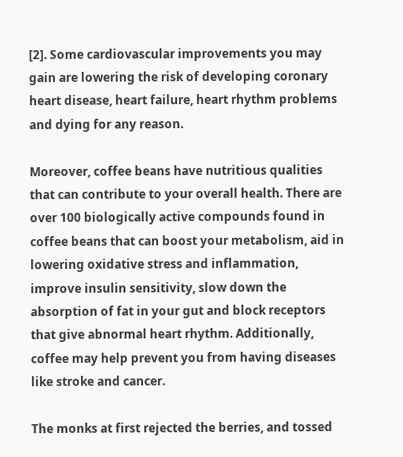[2]. Some cardiovascular improvements you may gain are lowering the risk of developing coronary heart disease, heart failure, heart rhythm problems and dying for any reason.

Moreover, coffee beans have nutritious qualities that can contribute to your overall health. There are over 100 biologically active compounds found in coffee beans that can boost your metabolism, aid in lowering oxidative stress and inflammation, improve insulin sensitivity, slow down the absorption of fat in your gut and block receptors that give abnormal heart rhythm. Additionally, coffee may help prevent you from having diseases like stroke and cancer.

The monks at first rejected the berries, and tossed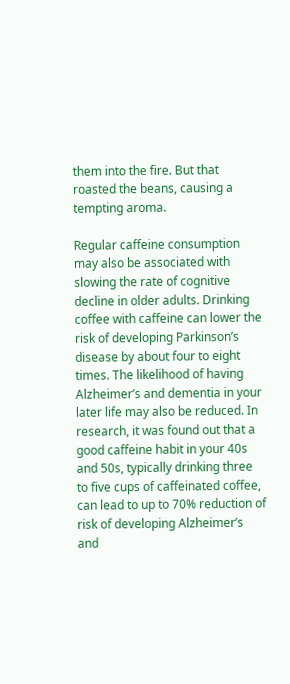them into the fire. But that roasted the beans, causing a tempting aroma.

Regular caffeine consumption may also be associated with slowing the rate of cognitive decline in older adults. Drinking coffee with caffeine can lower the risk of developing Parkinson’s disease by about four to eight times. The likelihood of having Alzheimer’s and dementia in your later life may also be reduced. In research, it was found out that a good caffeine habit in your 40s and 50s, typically drinking three to five cups of caffeinated coffee, can lead to up to 70% reduction of risk of developing Alzheimer’s and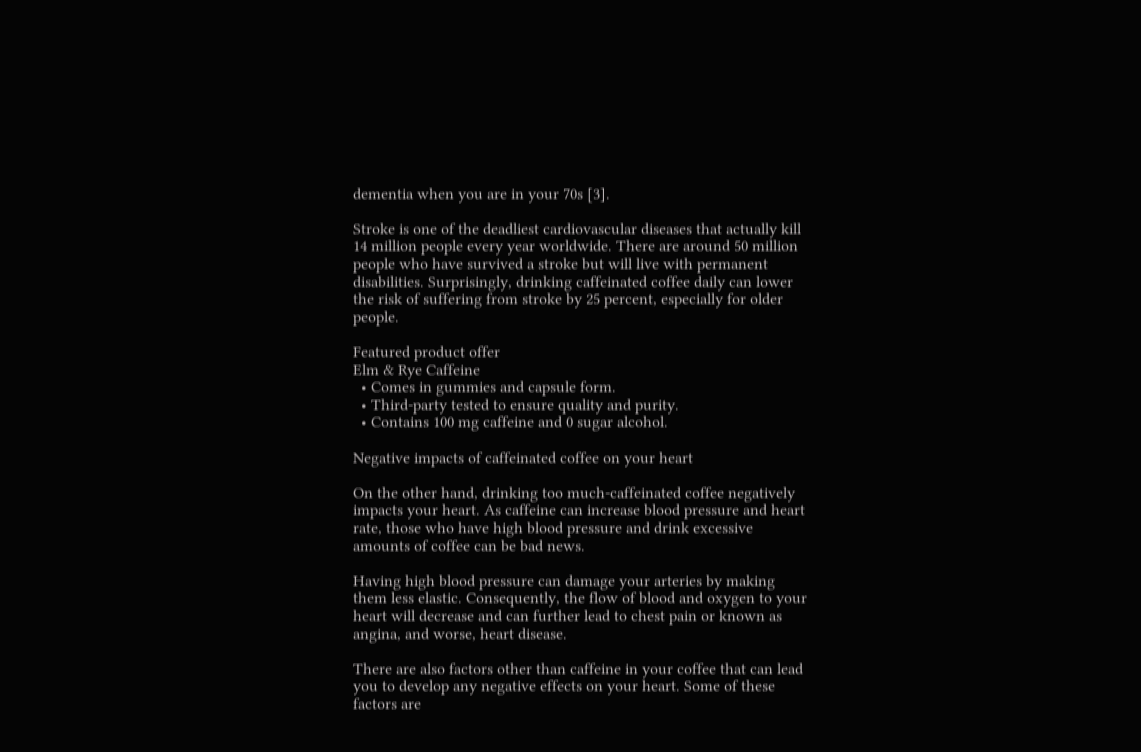dementia when you are in your 70s [3].

Stroke is one of the deadliest cardiovascular diseases that actually kill 14 million people every year worldwide. There are around 50 million people who have survived a stroke but will live with permanent disabilities. Surprisingly, drinking caffeinated coffee daily can lower the risk of suffering from stroke by 25 percent, especially for older people.

Featured product offer
Elm & Rye Caffeine
  • Comes in gummies and capsule form.
  • Third-party tested to ensure quality and purity.
  • Contains 100 mg caffeine and 0 sugar alcohol.

Negative impacts of caffeinated coffee on your heart

On the other hand, drinking too much-caffeinated coffee negatively impacts your heart. As caffeine can increase blood pressure and heart rate, those who have high blood pressure and drink excessive amounts of coffee can be bad news.

Having high blood pressure can damage your arteries by making them less elastic. Consequently, the flow of blood and oxygen to your heart will decrease and can further lead to chest pain or known as angina, and worse, heart disease.

There are also factors other than caffeine in your coffee that can lead you to develop any negative effects on your heart. Some of these factors are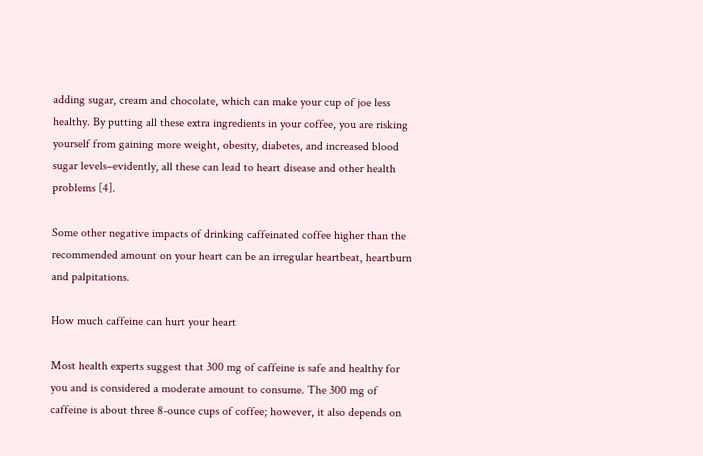adding sugar, cream and chocolate, which can make your cup of joe less healthy. By putting all these extra ingredients in your coffee, you are risking yourself from gaining more weight, obesity, diabetes, and increased blood sugar levels–evidently, all these can lead to heart disease and other health problems [4].

Some other negative impacts of drinking caffeinated coffee higher than the recommended amount on your heart can be an irregular heartbeat, heartburn and palpitations.

How much caffeine can hurt your heart

Most health experts suggest that 300 mg of caffeine is safe and healthy for you and is considered a moderate amount to consume. The 300 mg of caffeine is about three 8-ounce cups of coffee; however, it also depends on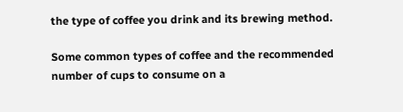the type of coffee you drink and its brewing method.

Some common types of coffee and the recommended number of cups to consume on a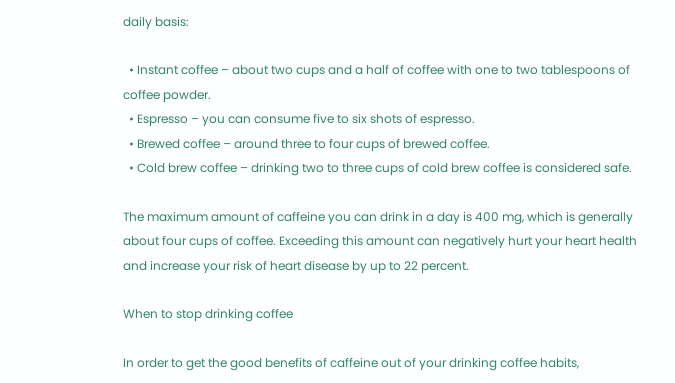daily basis:

  • Instant coffee – about two cups and a half of coffee with one to two tablespoons of coffee powder.
  • Espresso – you can consume five to six shots of espresso.
  • Brewed coffee – around three to four cups of brewed coffee.
  • Cold brew coffee – drinking two to three cups of cold brew coffee is considered safe.

The maximum amount of caffeine you can drink in a day is 400 mg, which is generally about four cups of coffee. Exceeding this amount can negatively hurt your heart health and increase your risk of heart disease by up to 22 percent.

When to stop drinking coffee

In order to get the good benefits of caffeine out of your drinking coffee habits,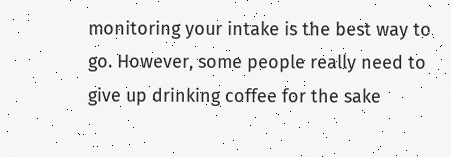monitoring your intake is the best way to go. However, some people really need to give up drinking coffee for the sake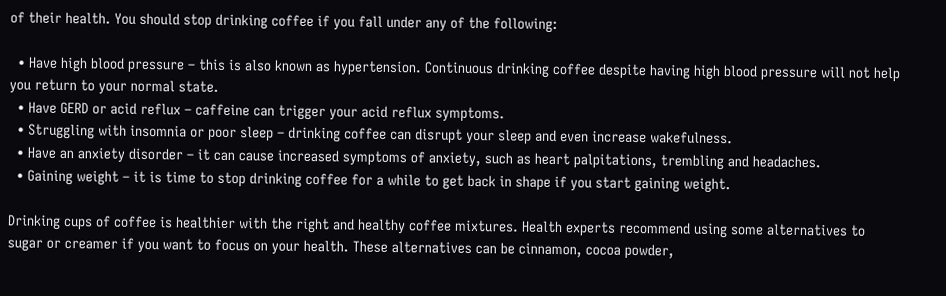of their health. You should stop drinking coffee if you fall under any of the following:

  • Have high blood pressure – this is also known as hypertension. Continuous drinking coffee despite having high blood pressure will not help you return to your normal state.
  • Have GERD or acid reflux – caffeine can trigger your acid reflux symptoms.
  • Struggling with insomnia or poor sleep – drinking coffee can disrupt your sleep and even increase wakefulness.
  • Have an anxiety disorder – it can cause increased symptoms of anxiety, such as heart palpitations, trembling and headaches.
  • Gaining weight – it is time to stop drinking coffee for a while to get back in shape if you start gaining weight.

Drinking cups of coffee is healthier with the right and healthy coffee mixtures. Health experts recommend using some alternatives to sugar or creamer if you want to focus on your health. These alternatives can be cinnamon, cocoa powder,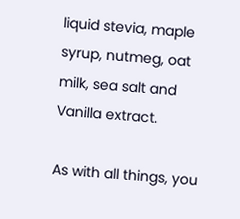liquid stevia, maple syrup, nutmeg, oat milk, sea salt and Vanilla extract.

As with all things, you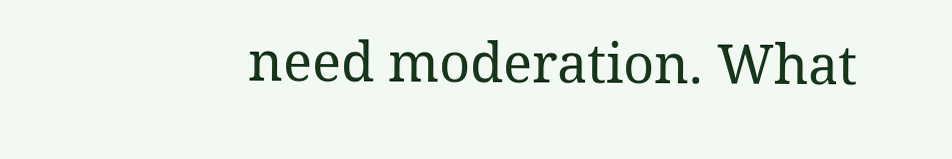need moderation. What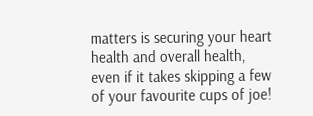matters is securing your heart health and overall health, even if it takes skipping a few of your favourite cups of joe!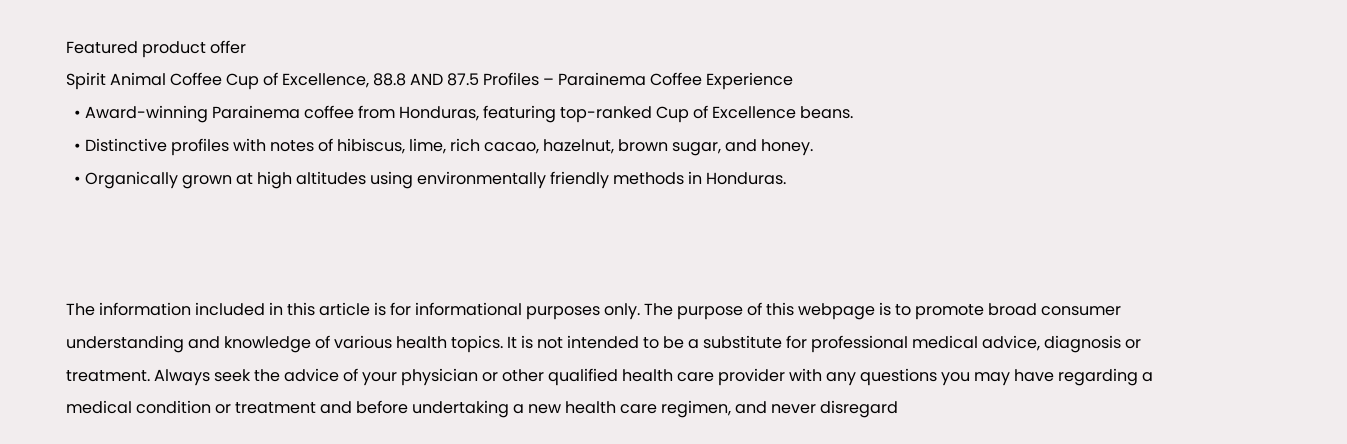Featured product offer
Spirit Animal Coffee Cup of Excellence, 88.8 AND 87.5 Profiles – Parainema Coffee Experience
  • Award-winning Parainema coffee from Honduras, featuring top-ranked Cup of Excellence beans.
  • Distinctive profiles with notes of hibiscus, lime, rich cacao, hazelnut, brown sugar, and honey.
  • Organically grown at high altitudes using environmentally friendly methods in Honduras.



The information included in this article is for informational purposes only. The purpose of this webpage is to promote broad consumer understanding and knowledge of various health topics. It is not intended to be a substitute for professional medical advice, diagnosis or treatment. Always seek the advice of your physician or other qualified health care provider with any questions you may have regarding a medical condition or treatment and before undertaking a new health care regimen, and never disregard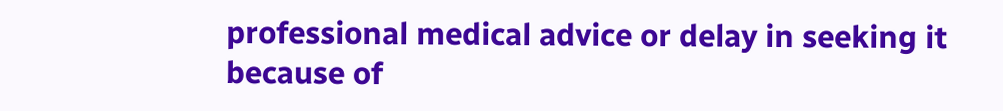professional medical advice or delay in seeking it because of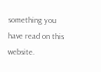something you have read on this website.